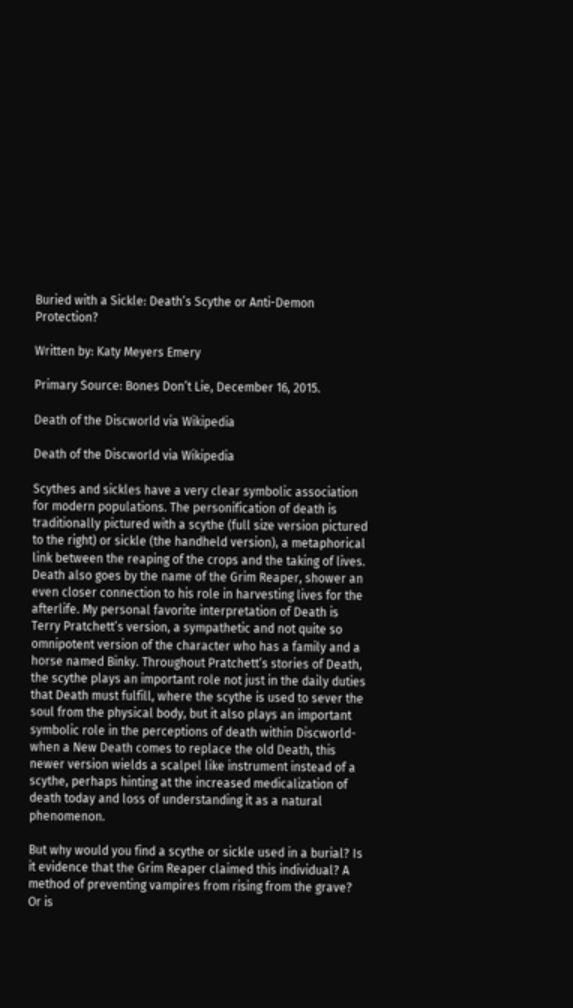Buried with a Sickle: Death’s Scythe or Anti-Demon Protection?

Written by: Katy Meyers Emery

Primary Source: Bones Don’t Lie, December 16, 2015.

Death of the Discworld via Wikipedia

Death of the Discworld via Wikipedia

Scythes and sickles have a very clear symbolic association for modern populations. The personification of death is traditionally pictured with a scythe (full size version pictured to the right) or sickle (the handheld version), a metaphorical link between the reaping of the crops and the taking of lives. Death also goes by the name of the Grim Reaper, shower an even closer connection to his role in harvesting lives for the afterlife. My personal favorite interpretation of Death is Terry Pratchett’s version, a sympathetic and not quite so omnipotent version of the character who has a family and a horse named Binky. Throughout Pratchett’s stories of Death, the scythe plays an important role not just in the daily duties that Death must fulfill, where the scythe is used to sever the soul from the physical body, but it also plays an important symbolic role in the perceptions of death within Discworld- when a New Death comes to replace the old Death, this newer version wields a scalpel like instrument instead of a scythe, perhaps hinting at the increased medicalization of death today and loss of understanding it as a natural phenomenon.

But why would you find a scythe or sickle used in a burial? Is it evidence that the Grim Reaper claimed this individual? A method of preventing vampires from rising from the grave? Or is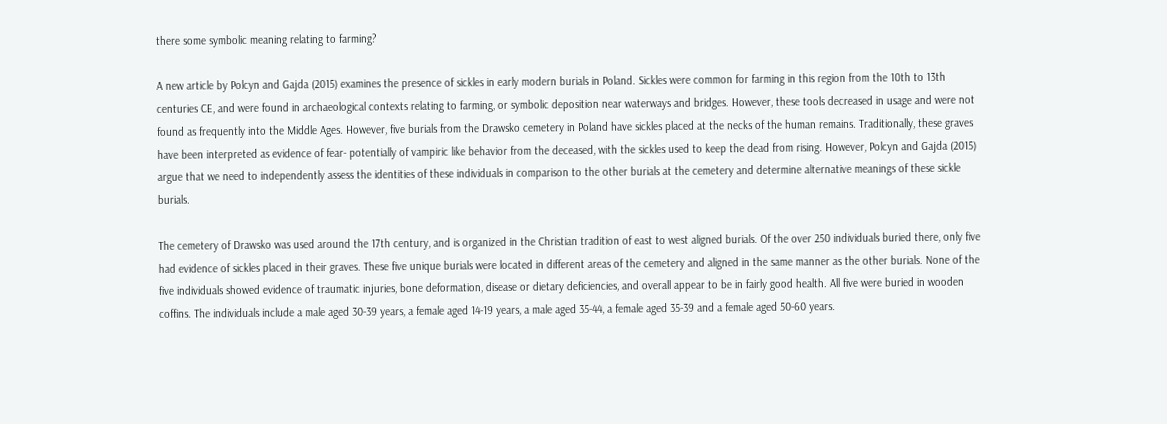there some symbolic meaning relating to farming?

A new article by Polcyn and Gajda (2015) examines the presence of sickles in early modern burials in Poland. Sickles were common for farming in this region from the 10th to 13th centuries CE, and were found in archaeological contexts relating to farming, or symbolic deposition near waterways and bridges. However, these tools decreased in usage and were not found as frequently into the Middle Ages. However, five burials from the Drawsko cemetery in Poland have sickles placed at the necks of the human remains. Traditionally, these graves have been interpreted as evidence of fear- potentially of vampiric like behavior from the deceased, with the sickles used to keep the dead from rising. However, Polcyn and Gajda (2015) argue that we need to independently assess the identities of these individuals in comparison to the other burials at the cemetery and determine alternative meanings of these sickle burials.

The cemetery of Drawsko was used around the 17th century, and is organized in the Christian tradition of east to west aligned burials. Of the over 250 individuals buried there, only five had evidence of sickles placed in their graves. These five unique burials were located in different areas of the cemetery and aligned in the same manner as the other burials. None of the five individuals showed evidence of traumatic injuries, bone deformation, disease or dietary deficiencies, and overall appear to be in fairly good health. All five were buried in wooden coffins. The individuals include a male aged 30-39 years, a female aged 14-19 years, a male aged 35-44, a female aged 35-39 and a female aged 50-60 years.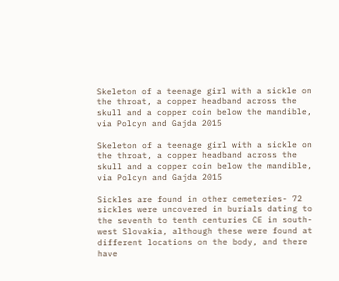Skeleton of a teenage girl with a sickle on the throat, a copper headband across the skull and a copper coin below the mandible, via Polcyn and Gajda 2015

Skeleton of a teenage girl with a sickle on the throat, a copper headband across the skull and a copper coin below the mandible, via Polcyn and Gajda 2015

Sickles are found in other cemeteries- 72 sickles were uncovered in burials dating to the seventh to tenth centuries CE in south-west Slovakia, although these were found at different locations on the body, and there have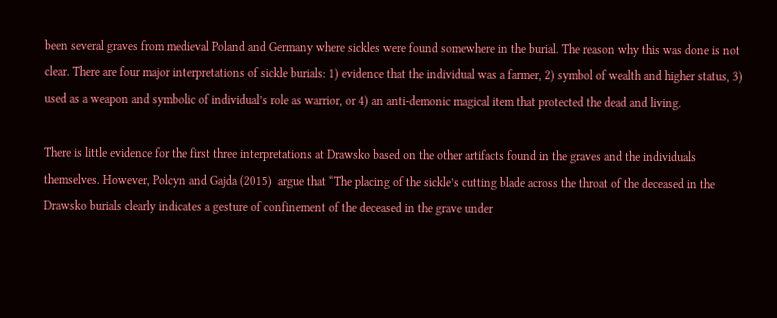been several graves from medieval Poland and Germany where sickles were found somewhere in the burial. The reason why this was done is not clear. There are four major interpretations of sickle burials: 1) evidence that the individual was a farmer, 2) symbol of wealth and higher status, 3) used as a weapon and symbolic of individual’s role as warrior, or 4) an anti-demonic magical item that protected the dead and living.

There is little evidence for the first three interpretations at Drawsko based on the other artifacts found in the graves and the individuals themselves. However, Polcyn and Gajda (2015)  argue that “The placing of the sickle’s cutting blade across the throat of the deceased in the Drawsko burials clearly indicates a gesture of confinement of the deceased in the grave under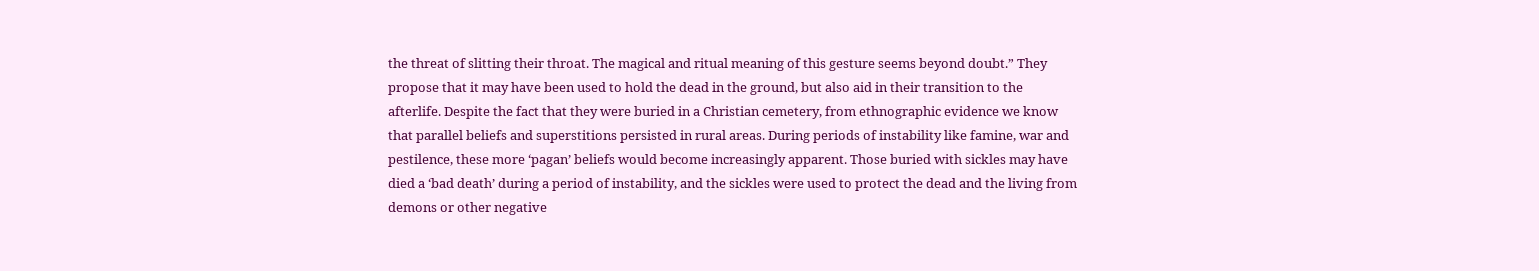the threat of slitting their throat. The magical and ritual meaning of this gesture seems beyond doubt.” They propose that it may have been used to hold the dead in the ground, but also aid in their transition to the afterlife. Despite the fact that they were buried in a Christian cemetery, from ethnographic evidence we know that parallel beliefs and superstitions persisted in rural areas. During periods of instability like famine, war and pestilence, these more ‘pagan’ beliefs would become increasingly apparent. Those buried with sickles may have died a ‘bad death’ during a period of instability, and the sickles were used to protect the dead and the living from demons or other negative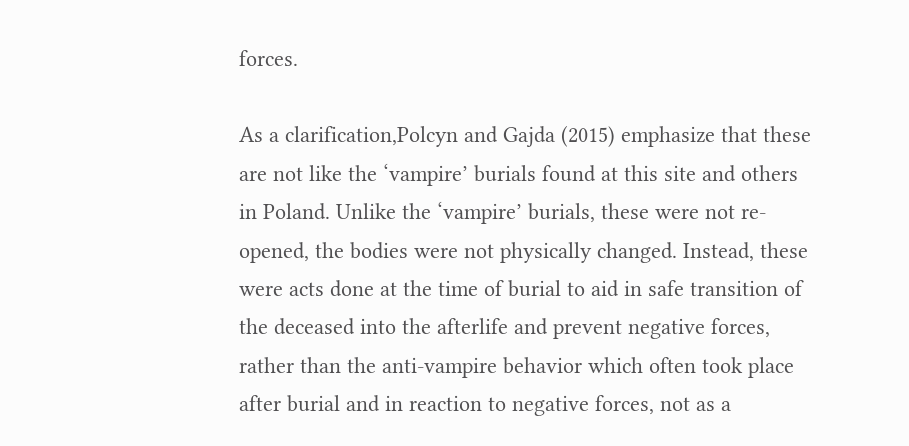forces.

As a clarification,Polcyn and Gajda (2015) emphasize that these are not like the ‘vampire’ burials found at this site and others in Poland. Unlike the ‘vampire’ burials, these were not re-opened, the bodies were not physically changed. Instead, these were acts done at the time of burial to aid in safe transition of the deceased into the afterlife and prevent negative forces, rather than the anti-vampire behavior which often took place after burial and in reaction to negative forces, not as a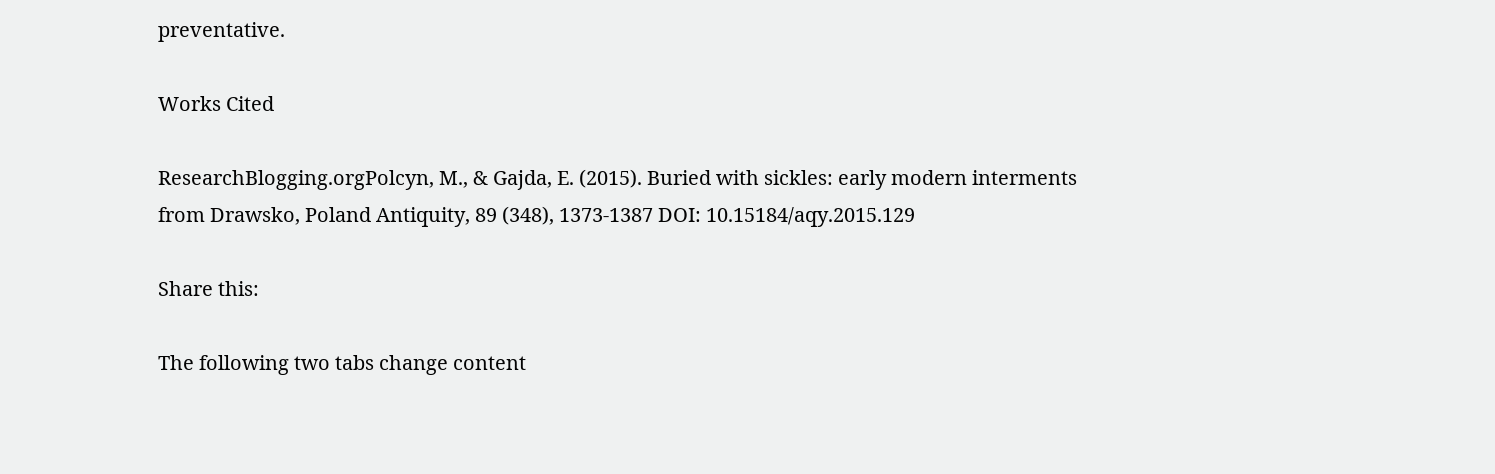preventative.

Works Cited

ResearchBlogging.orgPolcyn, M., & Gajda, E. (2015). Buried with sickles: early modern interments from Drawsko, Poland Antiquity, 89 (348), 1373-1387 DOI: 10.15184/aqy.2015.129

Share this:

The following two tabs change content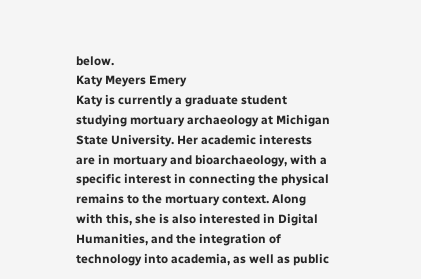below.
Katy Meyers Emery
Katy is currently a graduate student studying mortuary archaeology at Michigan State University. Her academic interests are in mortuary and bioarchaeology, with a specific interest in connecting the physical remains to the mortuary context. Along with this, she is also interested in Digital Humanities, and the integration of technology into academia, as well as public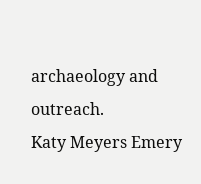archaeology and outreach.
Katy Meyers Emery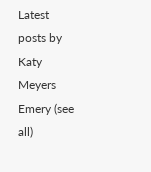Latest posts by Katy Meyers Emery (see all)